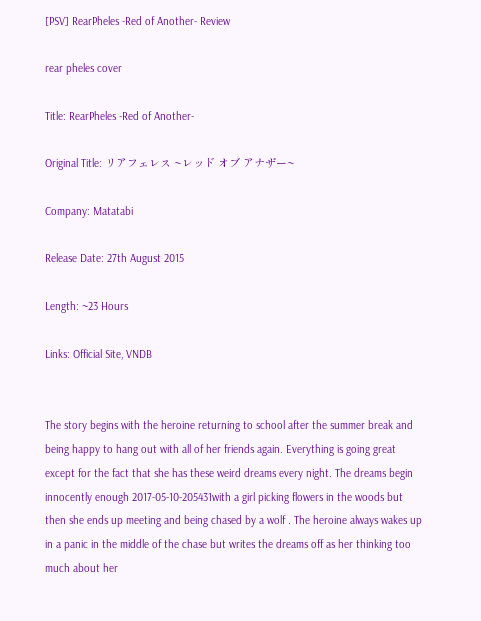[PSV] RearPheles -Red of Another- Review

rear pheles cover

Title: RearPheles -Red of Another-

Original Title: リアフェレス ~レッド オブ アナザー~

Company: Matatabi

Release Date: 27th August 2015

Length: ~23 Hours

Links: Official Site, VNDB


The story begins with the heroine returning to school after the summer break and being happy to hang out with all of her friends again. Everything is going great except for the fact that she has these weird dreams every night. The dreams begin innocently enough 2017-05-10-205431with a girl picking flowers in the woods but then she ends up meeting and being chased by a wolf . The heroine always wakes up in a panic in the middle of the chase but writes the dreams off as her thinking too much about her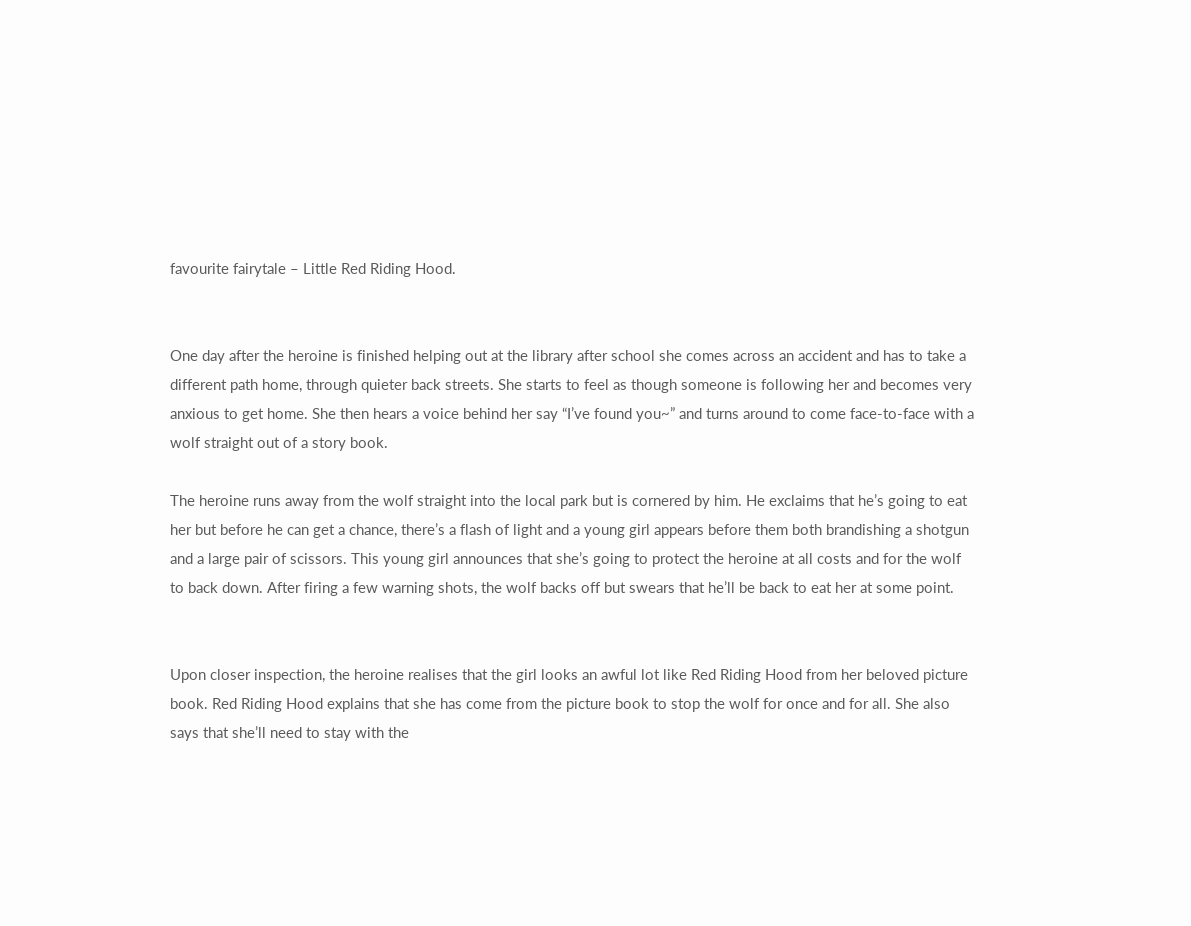favourite fairytale – Little Red Riding Hood.


One day after the heroine is finished helping out at the library after school she comes across an accident and has to take a different path home, through quieter back streets. She starts to feel as though someone is following her and becomes very anxious to get home. She then hears a voice behind her say “I’ve found you~” and turns around to come face-to-face with a wolf straight out of a story book.

The heroine runs away from the wolf straight into the local park but is cornered by him. He exclaims that he’s going to eat her but before he can get a chance, there’s a flash of light and a young girl appears before them both brandishing a shotgun and a large pair of scissors. This young girl announces that she’s going to protect the heroine at all costs and for the wolf to back down. After firing a few warning shots, the wolf backs off but swears that he’ll be back to eat her at some point.


Upon closer inspection, the heroine realises that the girl looks an awful lot like Red Riding Hood from her beloved picture book. Red Riding Hood explains that she has come from the picture book to stop the wolf for once and for all. She also says that she’ll need to stay with the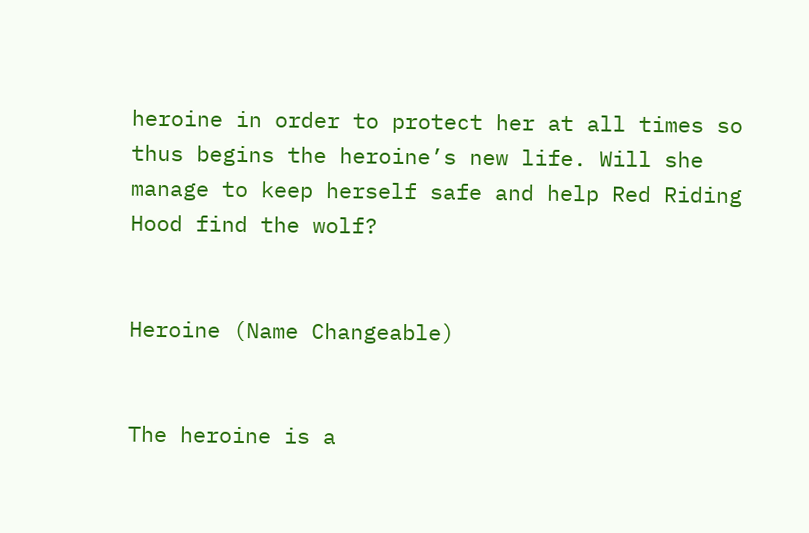heroine in order to protect her at all times so thus begins the heroine’s new life. Will she manage to keep herself safe and help Red Riding Hood find the wolf?


Heroine (Name Changeable)


The heroine is a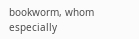bookworm, whom especially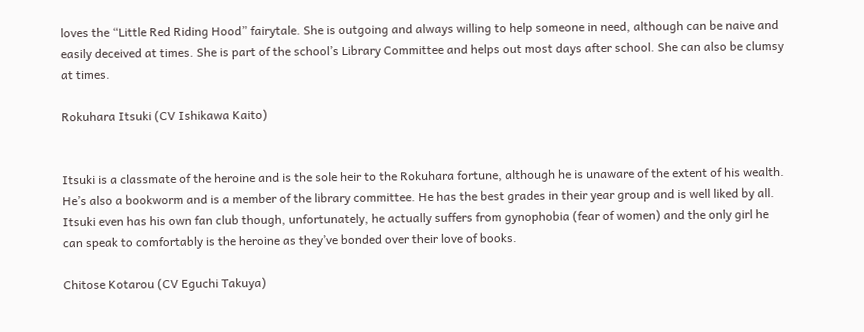loves the “Little Red Riding Hood” fairytale. She is outgoing and always willing to help someone in need, although can be naive and easily deceived at times. She is part of the school’s Library Committee and helps out most days after school. She can also be clumsy at times.

Rokuhara Itsuki (CV Ishikawa Kaito)


Itsuki is a classmate of the heroine and is the sole heir to the Rokuhara fortune, although he is unaware of the extent of his wealth. He’s also a bookworm and is a member of the library committee. He has the best grades in their year group and is well liked by all. Itsuki even has his own fan club though, unfortunately, he actually suffers from gynophobia (fear of women) and the only girl he can speak to comfortably is the heroine as they’ve bonded over their love of books.

Chitose Kotarou (CV Eguchi Takuya)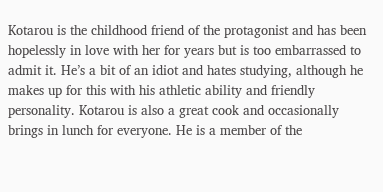Kotarou is the childhood friend of the protagonist and has been hopelessly in love with her for years but is too embarrassed to admit it. He’s a bit of an idiot and hates studying, although he makes up for this with his athletic ability and friendly personality. Kotarou is also a great cook and occasionally brings in lunch for everyone. He is a member of the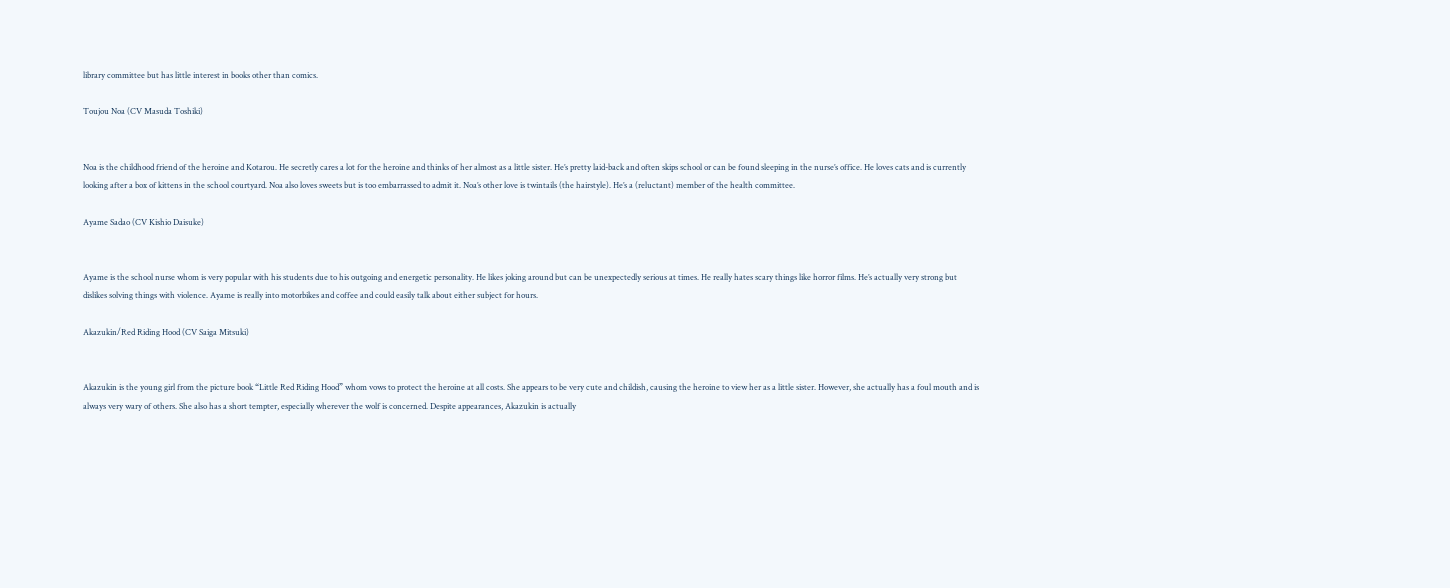library committee but has little interest in books other than comics.

Toujou Noa (CV Masuda Toshiki)


Noa is the childhood friend of the heroine and Kotarou. He secretly cares a lot for the heroine and thinks of her almost as a little sister. He’s pretty laid-back and often skips school or can be found sleeping in the nurse’s office. He loves cats and is currently looking after a box of kittens in the school courtyard. Noa also loves sweets but is too embarrassed to admit it. Noa’s other love is twintails (the hairstyle). He’s a (reluctant) member of the health committee.

Ayame Sadao (CV Kishio Daisuke)


Ayame is the school nurse whom is very popular with his students due to his outgoing and energetic personality. He likes joking around but can be unexpectedly serious at times. He really hates scary things like horror films. He’s actually very strong but dislikes solving things with violence. Ayame is really into motorbikes and coffee and could easily talk about either subject for hours.

Akazukin/Red Riding Hood (CV Saiga Mitsuki)


Akazukin is the young girl from the picture book “Little Red Riding Hood” whom vows to protect the heroine at all costs. She appears to be very cute and childish, causing the heroine to view her as a little sister. However, she actually has a foul mouth and is always very wary of others. She also has a short tempter, especially wherever the wolf is concerned. Despite appearances, Akazukin is actually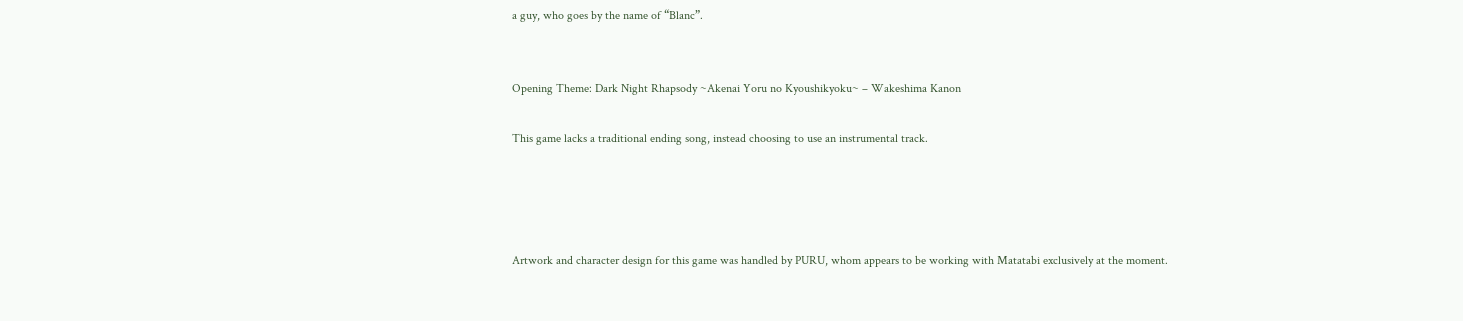a guy, who goes by the name of “Blanc”.


Opening Theme: Dark Night Rhapsody ~Akenai Yoru no Kyoushikyoku~ – Wakeshima Kanon

This game lacks a traditional ending song, instead choosing to use an instrumental track.




Artwork and character design for this game was handled by PURU, whom appears to be working with Matatabi exclusively at the moment.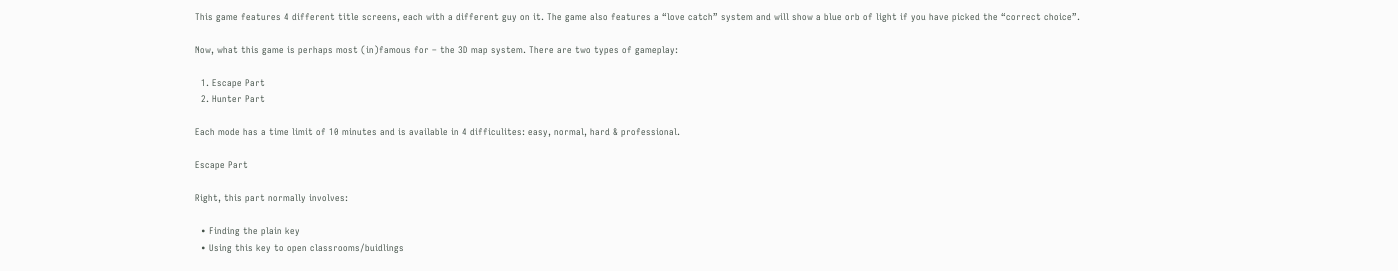This game features 4 different title screens, each with a different guy on it. The game also features a “love catch” system and will show a blue orb of light if you have picked the “correct choice”.

Now, what this game is perhaps most (in)famous for – the 3D map system. There are two types of gameplay:

  1. Escape Part
  2. Hunter Part

Each mode has a time limit of 10 minutes and is available in 4 difficulites: easy, normal, hard & professional.

Escape Part

Right, this part normally involves:

  • Finding the plain key
  • Using this key to open classrooms/buidlings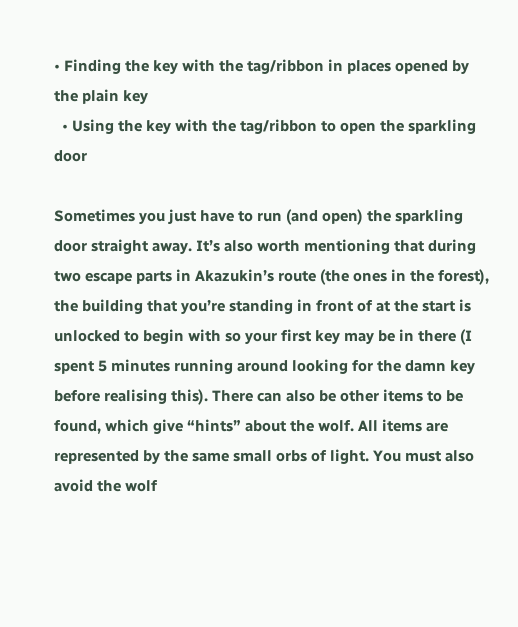• Finding the key with the tag/ribbon in places opened by the plain key
  • Using the key with the tag/ribbon to open the sparkling door

Sometimes you just have to run (and open) the sparkling door straight away. It’s also worth mentioning that during two escape parts in Akazukin’s route (the ones in the forest), the building that you’re standing in front of at the start is unlocked to begin with so your first key may be in there (I spent 5 minutes running around looking for the damn key before realising this). There can also be other items to be found, which give “hints” about the wolf. All items are represented by the same small orbs of light. You must also avoid the wolf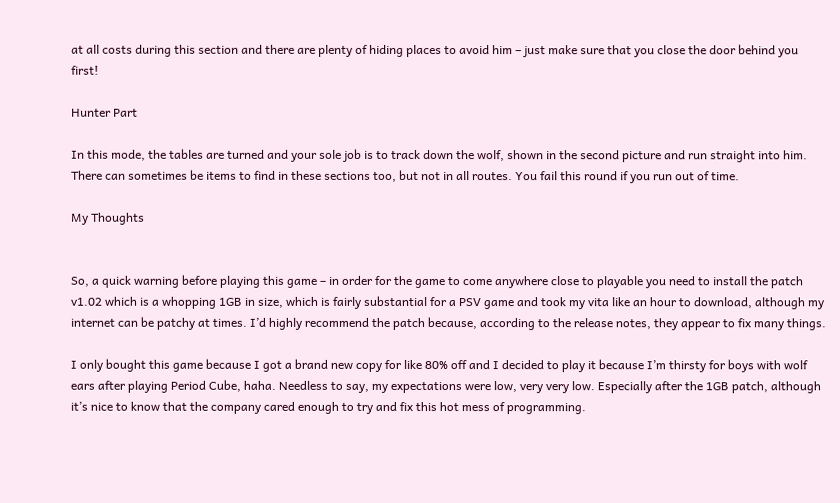at all costs during this section and there are plenty of hiding places to avoid him – just make sure that you close the door behind you first!

Hunter Part

In this mode, the tables are turned and your sole job is to track down the wolf, shown in the second picture and run straight into him. There can sometimes be items to find in these sections too, but not in all routes. You fail this round if you run out of time.

My Thoughts


So, a quick warning before playing this game – in order for the game to come anywhere close to playable you need to install the patch v1.02 which is a whopping 1GB in size, which is fairly substantial for a PSV game and took my vita like an hour to download, although my internet can be patchy at times. I’d highly recommend the patch because, according to the release notes, they appear to fix many things.

I only bought this game because I got a brand new copy for like 80% off and I decided to play it because I’m thirsty for boys with wolf ears after playing Period Cube, haha. Needless to say, my expectations were low, very very low. Especially after the 1GB patch, although it’s nice to know that the company cared enough to try and fix this hot mess of programming.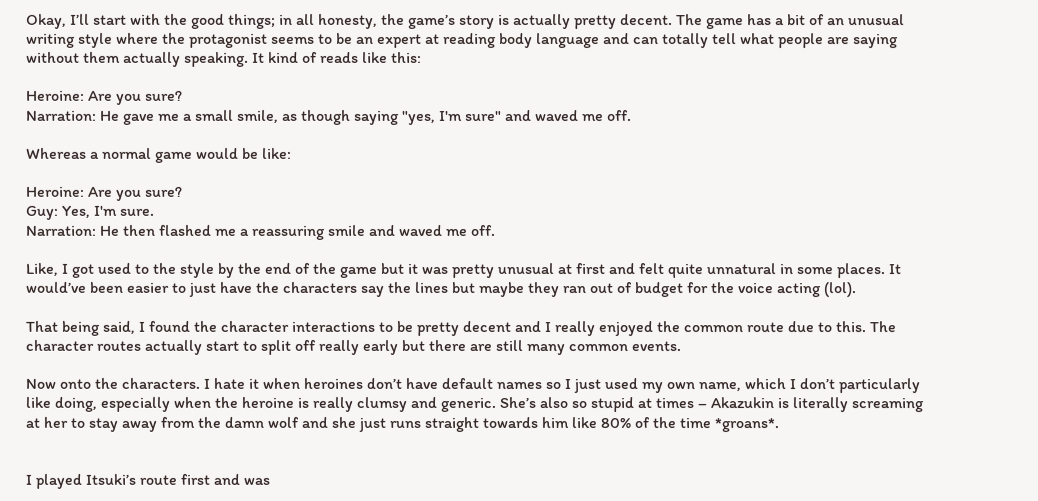Okay, I’ll start with the good things; in all honesty, the game’s story is actually pretty decent. The game has a bit of an unusual writing style where the protagonist seems to be an expert at reading body language and can totally tell what people are saying without them actually speaking. It kind of reads like this:

Heroine: Are you sure?
Narration: He gave me a small smile, as though saying "yes, I'm sure" and waved me off.

Whereas a normal game would be like:

Heroine: Are you sure?
Guy: Yes, I'm sure.
Narration: He then flashed me a reassuring smile and waved me off.

Like, I got used to the style by the end of the game but it was pretty unusual at first and felt quite unnatural in some places. It would’ve been easier to just have the characters say the lines but maybe they ran out of budget for the voice acting (lol).

That being said, I found the character interactions to be pretty decent and I really enjoyed the common route due to this. The character routes actually start to split off really early but there are still many common events.

Now onto the characters. I hate it when heroines don’t have default names so I just used my own name, which I don’t particularly like doing, especially when the heroine is really clumsy and generic. She’s also so stupid at times – Akazukin is literally screaming at her to stay away from the damn wolf and she just runs straight towards him like 80% of the time *groans*.


I played Itsuki’s route first and was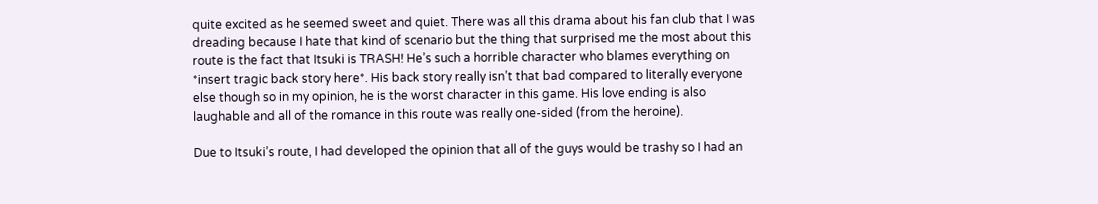quite excited as he seemed sweet and quiet. There was all this drama about his fan club that I was dreading because I hate that kind of scenario but the thing that surprised me the most about this route is the fact that Itsuki is TRASH! He’s such a horrible character who blames everything on *insert tragic back story here*. His back story really isn’t that bad compared to literally everyone else though so in my opinion, he is the worst character in this game. His love ending is also laughable and all of the romance in this route was really one-sided (from the heroine).

Due to Itsuki’s route, I had developed the opinion that all of the guys would be trashy so I had an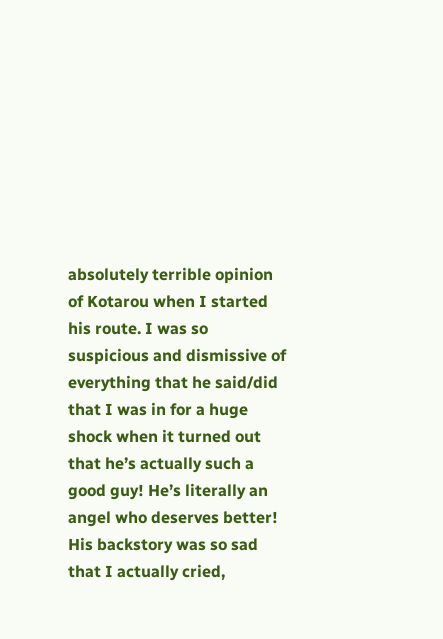absolutely terrible opinion of Kotarou when I started his route. I was so suspicious and dismissive of everything that he said/did that I was in for a huge shock when it turned out that he’s actually such a good guy! He’s literally an angel who deserves better! His backstory was so sad that I actually cried,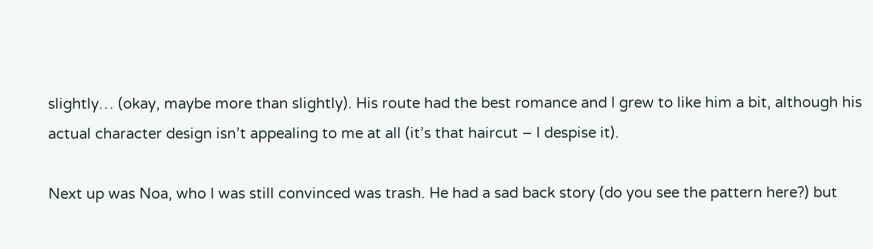slightly… (okay, maybe more than slightly). His route had the best romance and I grew to like him a bit, although his actual character design isn’t appealing to me at all (it’s that haircut – I despise it).

Next up was Noa, who I was still convinced was trash. He had a sad back story (do you see the pattern here?) but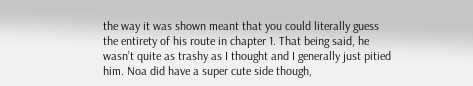the way it was shown meant that you could literally guess the entirety of his route in chapter 1. That being said, he wasn’t quite as trashy as I thought and I generally just pitied him. Noa did have a super cute side though,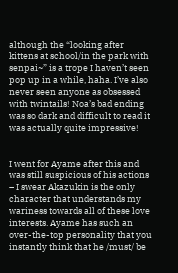although the “looking after kittens at school/in the park with senpai~” is a trope I haven’t seen pop up in a while, haha. I’ve also never seen anyone as obsessed with twintails! Noa’s bad ending was so dark and difficult to read it was actually quite impressive!


I went for Ayame after this and was still suspicious of his actions – I swear Akazukin is the only character that understands my wariness towards all of these love interests. Ayame has such an over-the-top personality that you instantly think that he /must/ be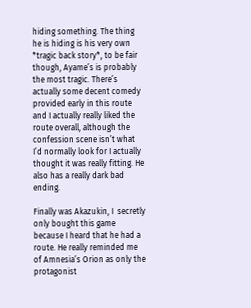hiding something. The thing he is hiding is his very own *tragic back story*, to be fair though, Ayame’s is probably the most tragic. There’s actually some decent comedy provided early in this route and I actually really liked the route overall, although the confession scene isn’t what I’d normally look for I actually thought it was really fitting. He also has a really dark bad ending.

Finally was Akazukin, I  secretly only bought this game because I heard that he had a route. He really reminded me of Amnesia’s Orion as only the protagonist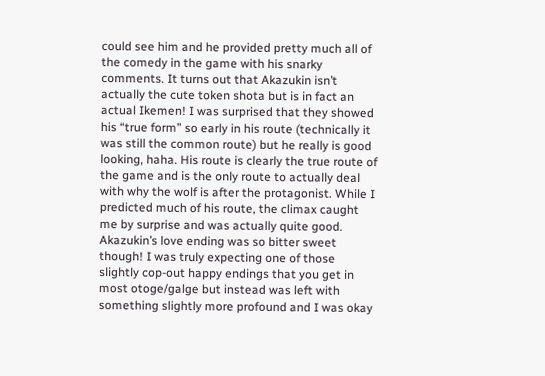could see him and he provided pretty much all of the comedy in the game with his snarky comments. It turns out that Akazukin isn’t actually the cute token shota but is in fact an actual Ikemen! I was surprised that they showed his “true form” so early in his route (technically it was still the common route) but he really is good looking, haha. His route is clearly the true route of the game and is the only route to actually deal with why the wolf is after the protagonist. While I predicted much of his route, the climax caught me by surprise and was actually quite good. Akazukin’s love ending was so bitter sweet though! I was truly expecting one of those slightly cop-out happy endings that you get in most otoge/galge but instead was left with something slightly more profound and I was okay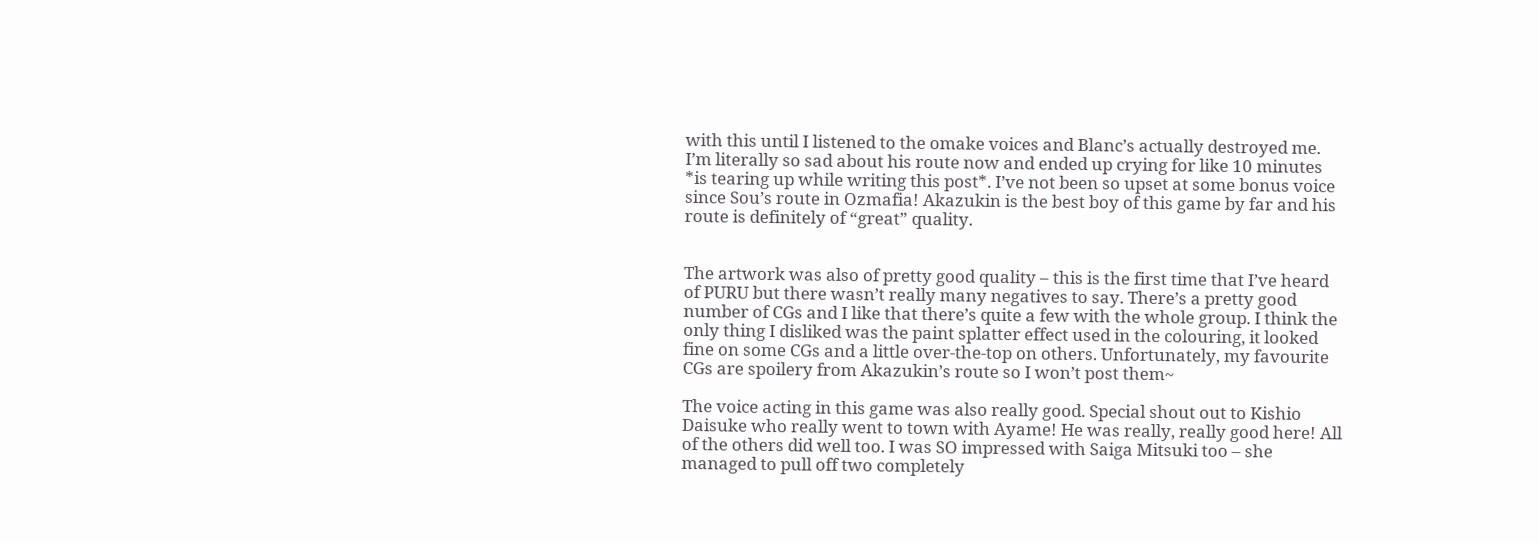with this until I listened to the omake voices and Blanc’s actually destroyed me. I’m literally so sad about his route now and ended up crying for like 10 minutes *is tearing up while writing this post*. I’ve not been so upset at some bonus voice since Sou’s route in Ozmafia! Akazukin is the best boy of this game by far and his route is definitely of “great” quality.


The artwork was also of pretty good quality – this is the first time that I’ve heard of PURU but there wasn’t really many negatives to say. There’s a pretty good number of CGs and I like that there’s quite a few with the whole group. I think the only thing I disliked was the paint splatter effect used in the colouring, it looked fine on some CGs and a little over-the-top on others. Unfortunately, my favourite CGs are spoilery from Akazukin’s route so I won’t post them~

The voice acting in this game was also really good. Special shout out to Kishio Daisuke who really went to town with Ayame! He was really, really good here! All of the others did well too. I was SO impressed with Saiga Mitsuki too – she managed to pull off two completely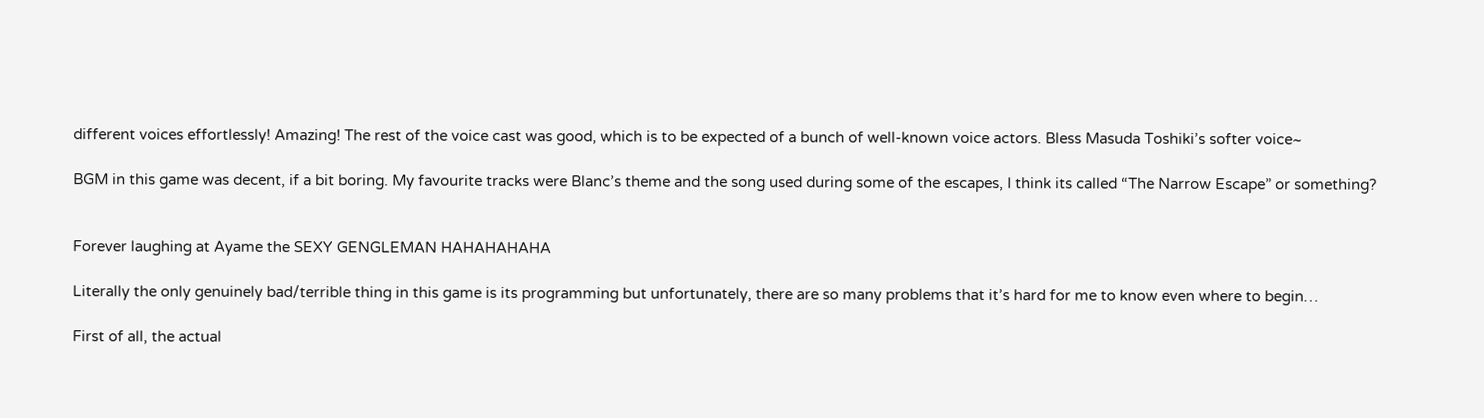different voices effortlessly! Amazing! The rest of the voice cast was good, which is to be expected of a bunch of well-known voice actors. Bless Masuda Toshiki’s softer voice~

BGM in this game was decent, if a bit boring. My favourite tracks were Blanc’s theme and the song used during some of the escapes, I think its called “The Narrow Escape” or something?


Forever laughing at Ayame the SEXY GENGLEMAN HAHAHAHAHA

Literally the only genuinely bad/terrible thing in this game is its programming but unfortunately, there are so many problems that it’s hard for me to know even where to begin…

First of all, the actual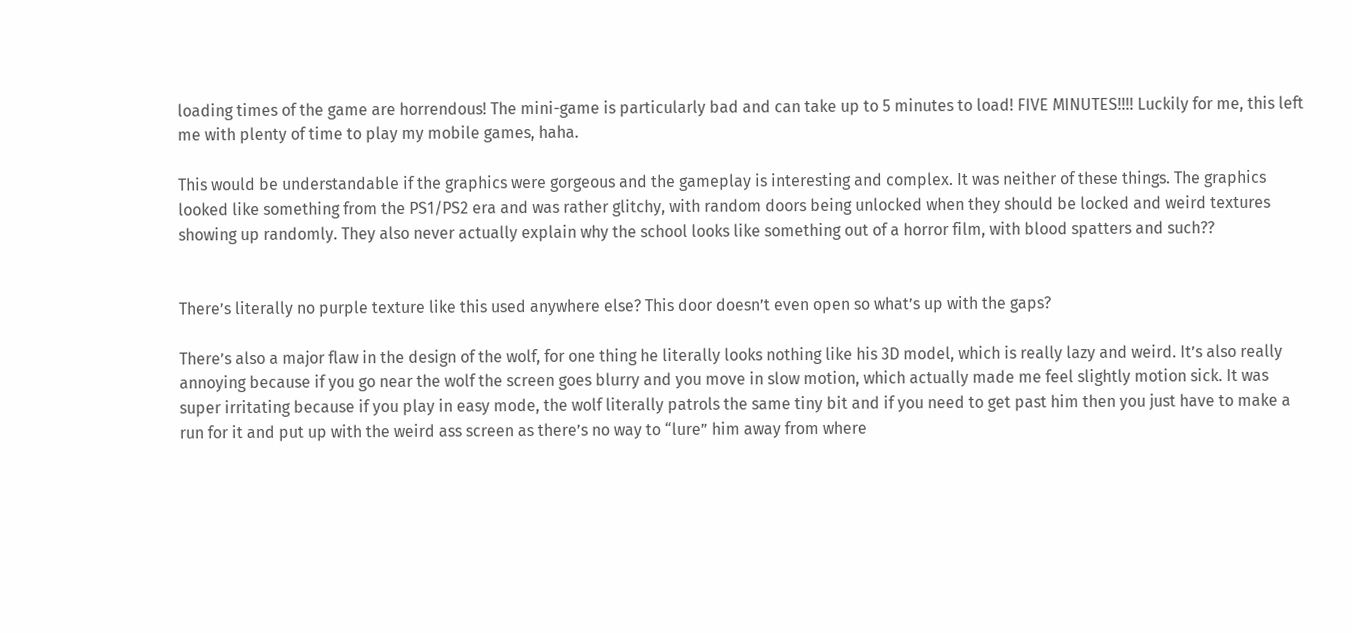loading times of the game are horrendous! The mini-game is particularly bad and can take up to 5 minutes to load! FIVE MINUTES!!!! Luckily for me, this left me with plenty of time to play my mobile games, haha.

This would be understandable if the graphics were gorgeous and the gameplay is interesting and complex. It was neither of these things. The graphics looked like something from the PS1/PS2 era and was rather glitchy, with random doors being unlocked when they should be locked and weird textures showing up randomly. They also never actually explain why the school looks like something out of a horror film, with blood spatters and such??


There’s literally no purple texture like this used anywhere else? This door doesn’t even open so what’s up with the gaps?

There’s also a major flaw in the design of the wolf, for one thing he literally looks nothing like his 3D model, which is really lazy and weird. It’s also really annoying because if you go near the wolf the screen goes blurry and you move in slow motion, which actually made me feel slightly motion sick. It was super irritating because if you play in easy mode, the wolf literally patrols the same tiny bit and if you need to get past him then you just have to make a run for it and put up with the weird ass screen as there’s no way to “lure” him away from where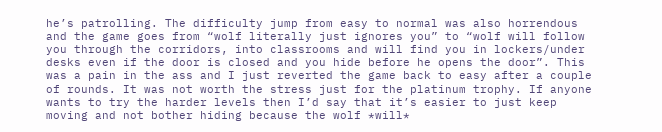he’s patrolling. The difficulty jump from easy to normal was also horrendous and the game goes from “wolf literally just ignores you” to “wolf will follow you through the corridors, into classrooms and will find you in lockers/under desks even if the door is closed and you hide before he opens the door”. This was a pain in the ass and I just reverted the game back to easy after a couple of rounds. It was not worth the stress just for the platinum trophy. If anyone wants to try the harder levels then I’d say that it’s easier to just keep moving and not bother hiding because the wolf *will*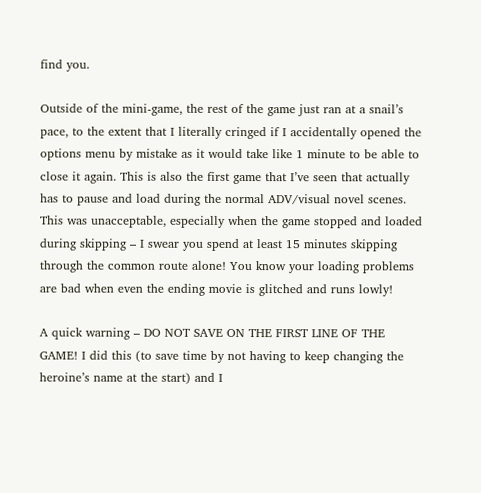find you.

Outside of the mini-game, the rest of the game just ran at a snail’s pace, to the extent that I literally cringed if I accidentally opened the options menu by mistake as it would take like 1 minute to be able to close it again. This is also the first game that I’ve seen that actually has to pause and load during the normal ADV/visual novel scenes. This was unacceptable, especially when the game stopped and loaded during skipping – I swear you spend at least 15 minutes skipping through the common route alone! You know your loading problems are bad when even the ending movie is glitched and runs lowly!

A quick warning – DO NOT SAVE ON THE FIRST LINE OF THE GAME! I did this (to save time by not having to keep changing the heroine’s name at the start) and I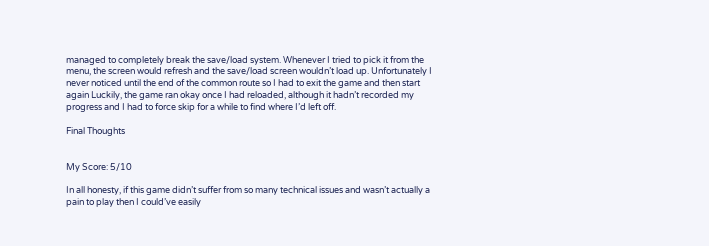managed to completely break the save/load system. Whenever I tried to pick it from the menu, the screen would refresh and the save/load screen wouldn’t load up. Unfortunately I never noticed until the end of the common route so I had to exit the game and then start again Luckily, the game ran okay once I had reloaded, although it hadn’t recorded my progress and I had to force skip for a while to find where I’d left off.

Final Thoughts


My Score: 5/10

In all honesty, if this game didn’t suffer from so many technical issues and wasn’t actually a pain to play then I could’ve easily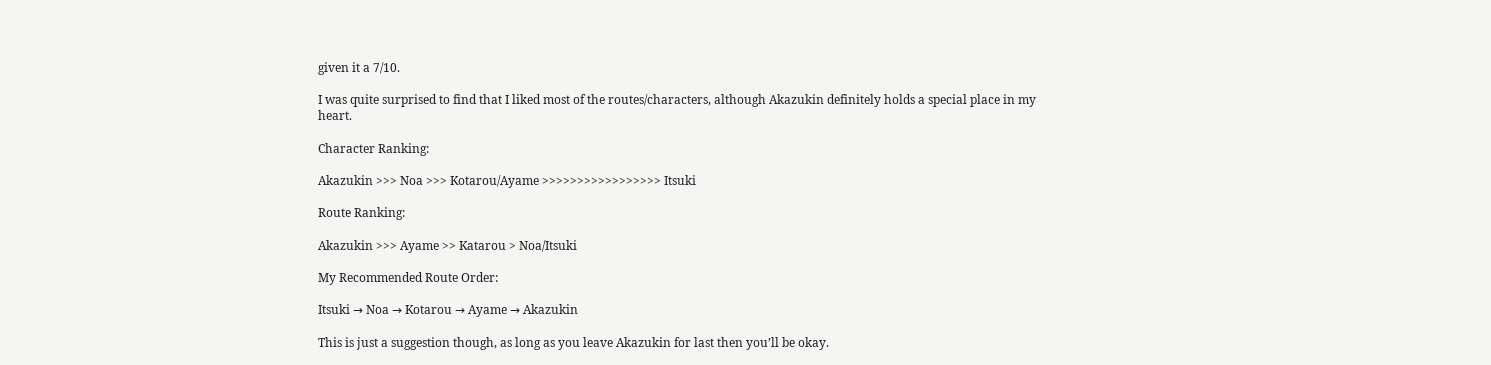given it a 7/10.

I was quite surprised to find that I liked most of the routes/characters, although Akazukin definitely holds a special place in my heart.

Character Ranking:

Akazukin >>> Noa >>> Kotarou/Ayame >>>>>>>>>>>>>>>>> Itsuki

Route Ranking:

Akazukin >>> Ayame >> Katarou > Noa/Itsuki

My Recommended Route Order:

Itsuki → Noa → Kotarou → Ayame → Akazukin

This is just a suggestion though, as long as you leave Akazukin for last then you’ll be okay.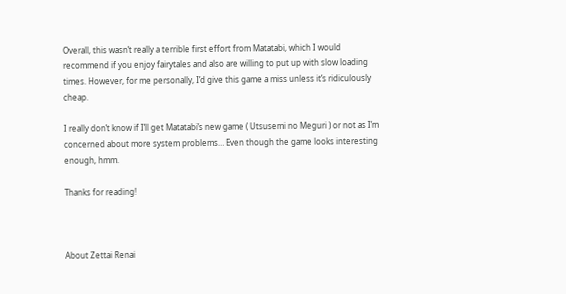Overall, this wasn’t really a terrible first effort from Matatabi, which I would recommend if you enjoy fairytales and also are willing to put up with slow loading times. However, for me personally, I’d give this game a miss unless it’s ridiculously cheap.

I really don’t know if I’ll get Matatabi’s new game ( Utsusemi no Meguri ) or not as I’m concerned about more system problems… Even though the game looks interesting enough, hmm.

Thanks for reading!



About Zettai Renai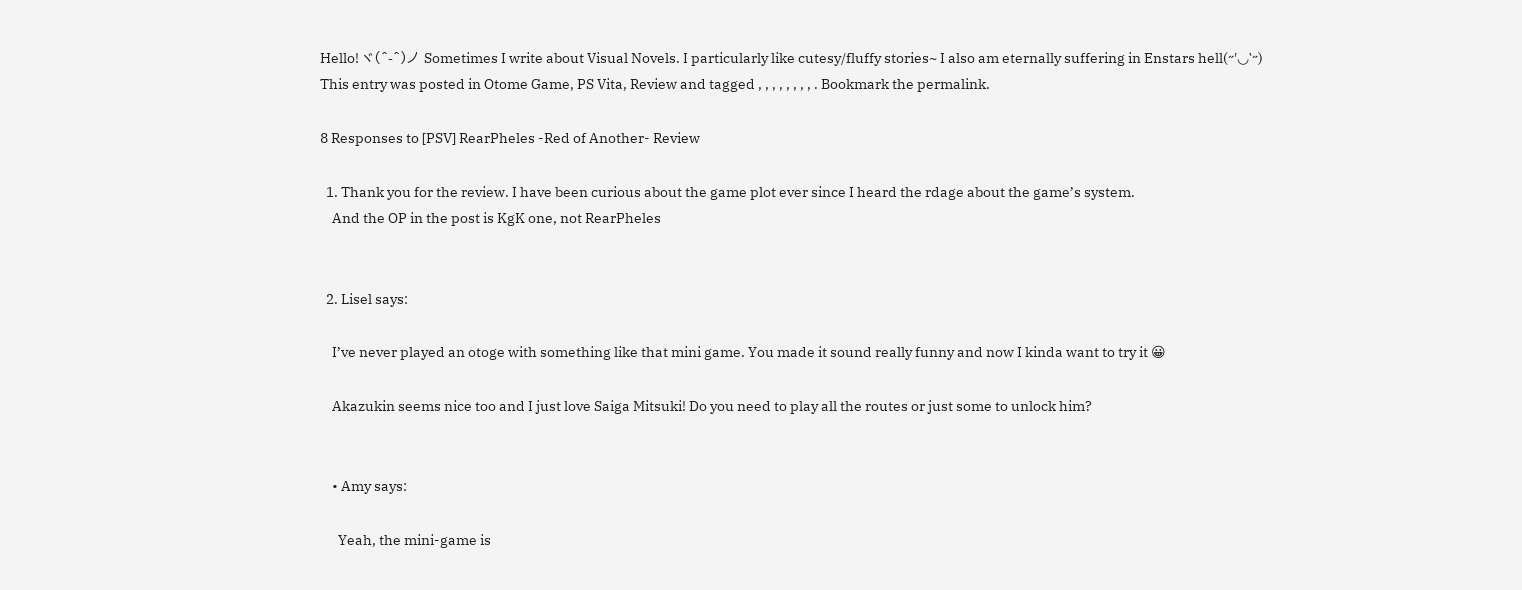Hello! ヾ(^-^)ノ Sometimes I write about Visual Novels. I particularly like cutesy/fluffy stories~ I also am eternally suffering in Enstars hell(˶′◡‵˶)
This entry was posted in Otome Game, PS Vita, Review and tagged , , , , , , , , . Bookmark the permalink.

8 Responses to [PSV] RearPheles -Red of Another- Review

  1. Thank you for the review. I have been curious about the game plot ever since I heard the rdage about the game’s system.
    And the OP in the post is KgK one, not RearPheles


  2. Lisel says:

    I’ve never played an otoge with something like that mini game. You made it sound really funny and now I kinda want to try it 😀

    Akazukin seems nice too and I just love Saiga Mitsuki! Do you need to play all the routes or just some to unlock him?


    • Amy says:

      Yeah, the mini-game is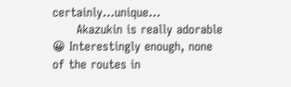certainly…unique…
      Akazukin is really adorable 😀 Interestingly enough, none of the routes in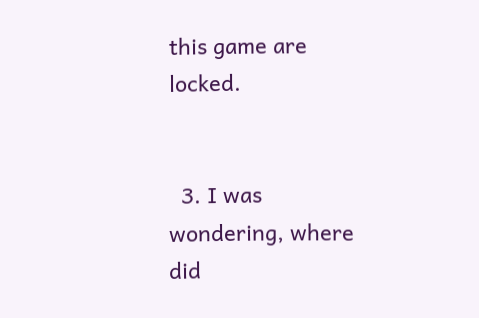this game are locked.


  3. I was wondering, where did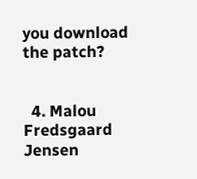you download the patch?


  4. Malou Fredsgaard Jensen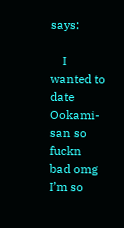says:

    I wanted to date Ookami-san so fuckn bad omg I’m so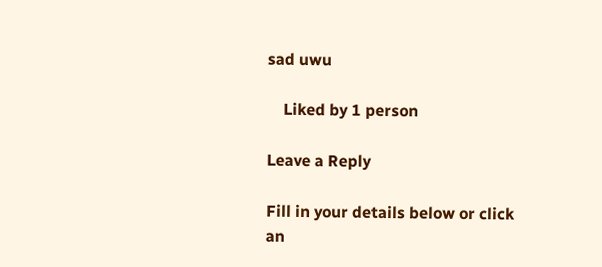sad uwu

    Liked by 1 person

Leave a Reply

Fill in your details below or click an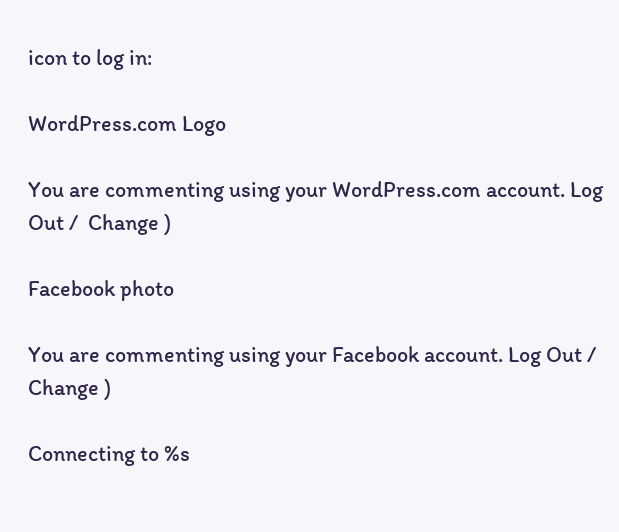icon to log in:

WordPress.com Logo

You are commenting using your WordPress.com account. Log Out /  Change )

Facebook photo

You are commenting using your Facebook account. Log Out /  Change )

Connecting to %s